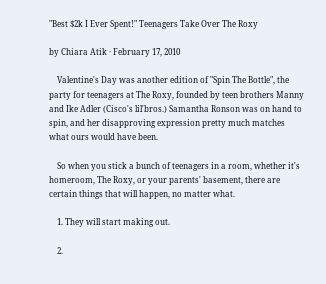"Best $2k I Ever Spent!" Teenagers Take Over The Roxy

by Chiara Atik · February 17, 2010

    Valentine's Day was another edition of "Spin The Bottle", the party for teenagers at The Roxy, founded by teen brothers Manny and Ike Adler (Cisco's lil'bros.) Samantha Ronson was on hand to spin, and her disapproving expression pretty much matches what ours would have been.

    So when you stick a bunch of teenagers in a room, whether it's homeroom, The Roxy, or your parents' basement, there are certain things that will happen, no matter what.

    1. They will start making out.

    2.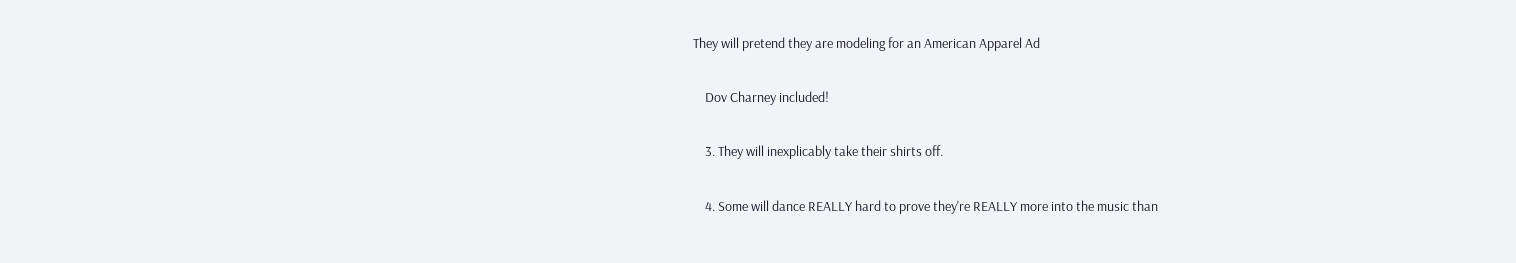They will pretend they are modeling for an American Apparel Ad

    Dov Charney included!

    3. They will inexplicably take their shirts off.

    4. Some will dance REALLY hard to prove they're REALLY more into the music than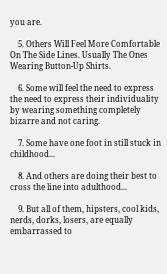you are.

    5. Others Will Feel More Comfortable On The Side Lines. Usually The Ones Wearing Button-Up Shirts.

    6. Some will feel the need to express the need to express their individuality by wearing something completely bizarre and not caring.

    7. Some have one foot in still stuck in childhood...

    8. And others are doing their best to cross the line into adulthood...

    9. But all of them, hipsters, cool kids, nerds, dorks, losers, are equally embarrassed to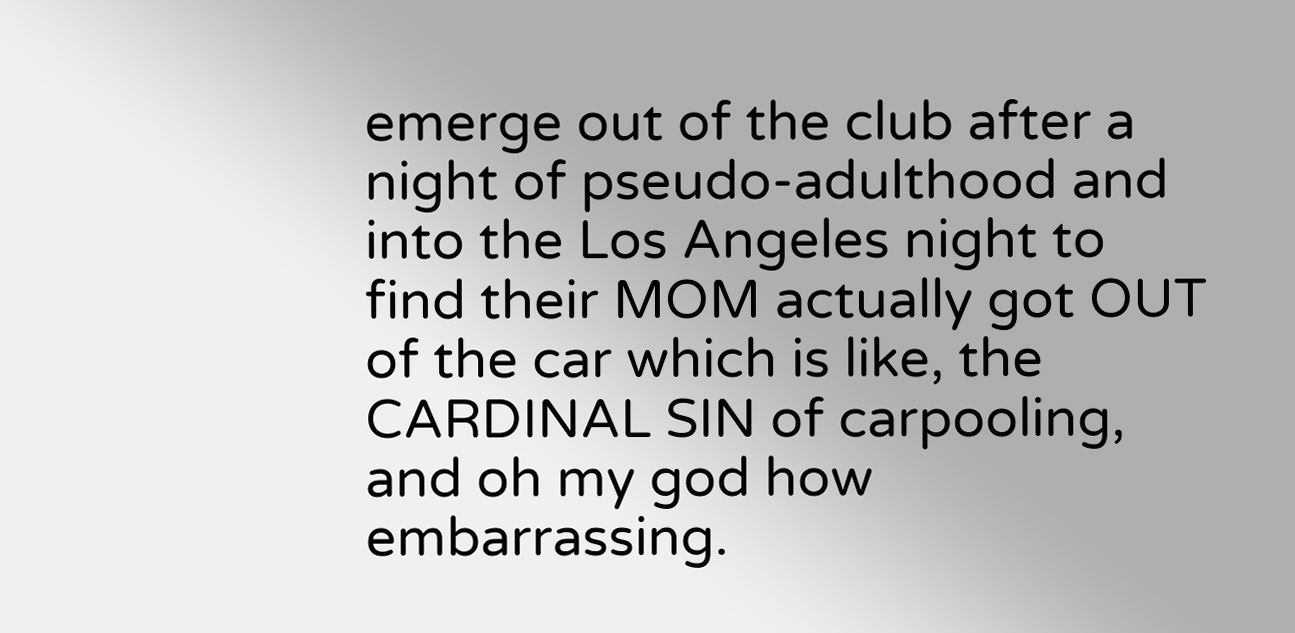emerge out of the club after a night of pseudo-adulthood and into the Los Angeles night to find their MOM actually got OUT of the car which is like, the CARDINAL SIN of carpooling, and oh my god how embarrassing.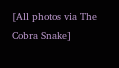[All photos via The Cobra Snake]